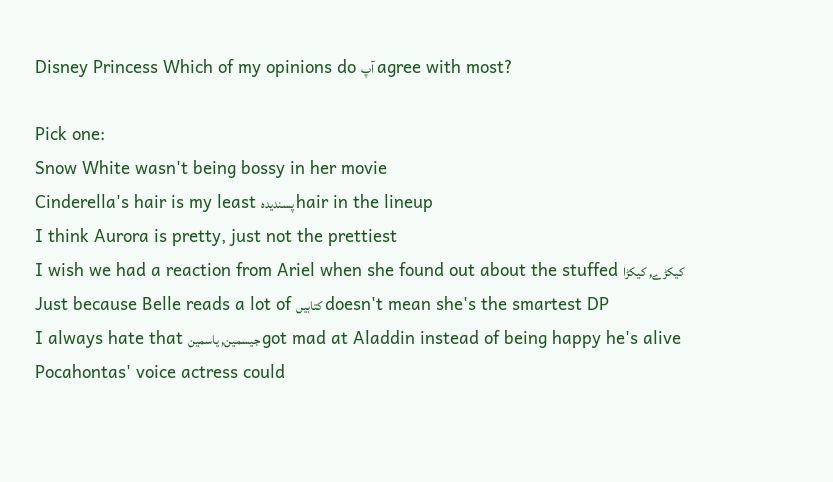Disney Princess Which of my opinions do آپ agree with most?

Pick one:
Snow White wasn't being bossy in her movie
Cinderella's hair is my least پسندیدہ hair in the lineup
I think Aurora is pretty, just not the prettiest
I wish we had a reaction from Ariel when she found out about the stuffed کیکڑے, کیکڑا
Just because Belle reads a lot of کتابیں doesn't mean she's the smartest DP
I always hate that جیسمین, یاسمین got mad at Aladdin instead of being happy he's alive
Pocahontas' voice actress could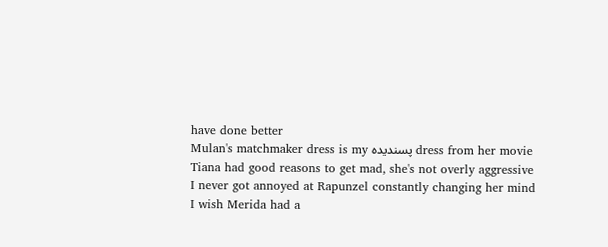have done better
Mulan's matchmaker dress is my پسندیدہ dress from her movie
Tiana had good reasons to get mad, she's not overly aggressive
I never got annoyed at Rapunzel constantly changing her mind
I wish Merida had a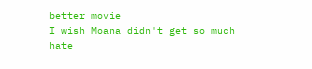better movie
I wish Moana didn't get so much hate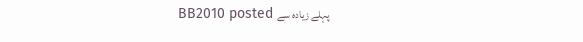BB2010 posted پہلے زیادہ سے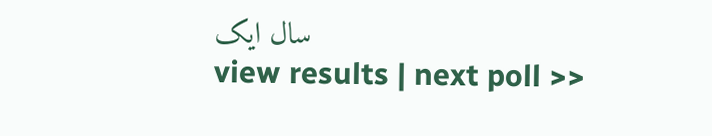سال ایک
view results | next poll >>